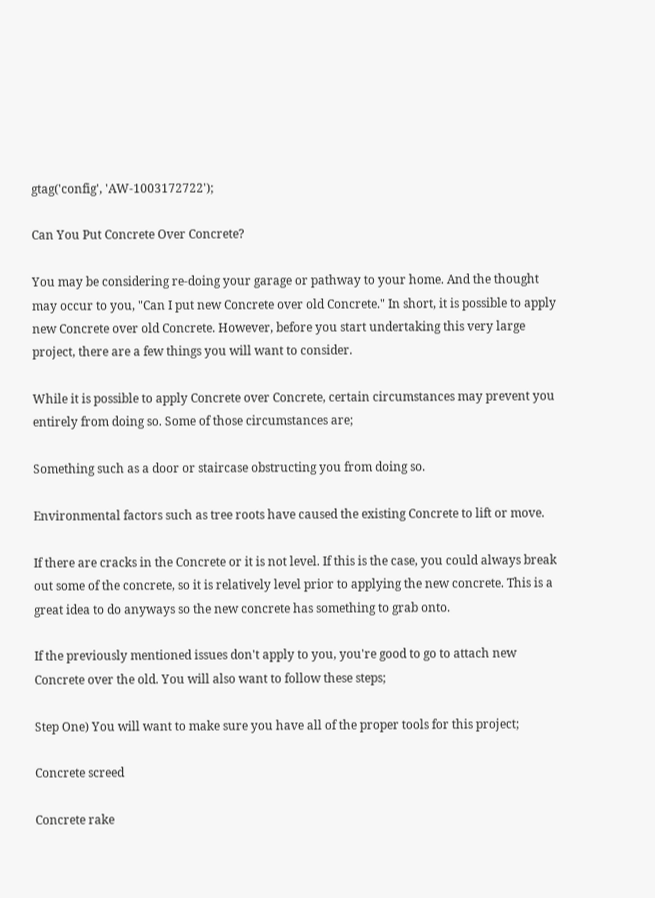gtag('config', 'AW-1003172722');

Can You Put Concrete Over Concrete?

You may be considering re-doing your garage or pathway to your home. And the thought may occur to you, "Can I put new Concrete over old Concrete." In short, it is possible to apply new Concrete over old Concrete. However, before you start undertaking this very large project, there are a few things you will want to consider.

While it is possible to apply Concrete over Concrete, certain circumstances may prevent you entirely from doing so. Some of those circumstances are;

Something such as a door or staircase obstructing you from doing so.

Environmental factors such as tree roots have caused the existing Concrete to lift or move.

If there are cracks in the Concrete or it is not level. If this is the case, you could always break out some of the concrete, so it is relatively level prior to applying the new concrete. This is a great idea to do anyways so the new concrete has something to grab onto.

If the previously mentioned issues don't apply to you, you're good to go to attach new Concrete over the old. You will also want to follow these steps;

Step One) You will want to make sure you have all of the proper tools for this project;

Concrete screed

Concrete rake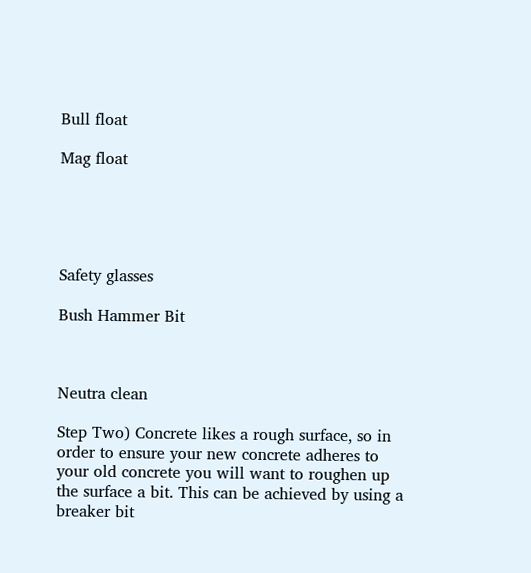Bull float

Mag float





Safety glasses

Bush Hammer Bit



Neutra clean

Step Two) Concrete likes a rough surface, so in order to ensure your new concrete adheres to your old concrete you will want to roughen up the surface a bit. This can be achieved by using a breaker bit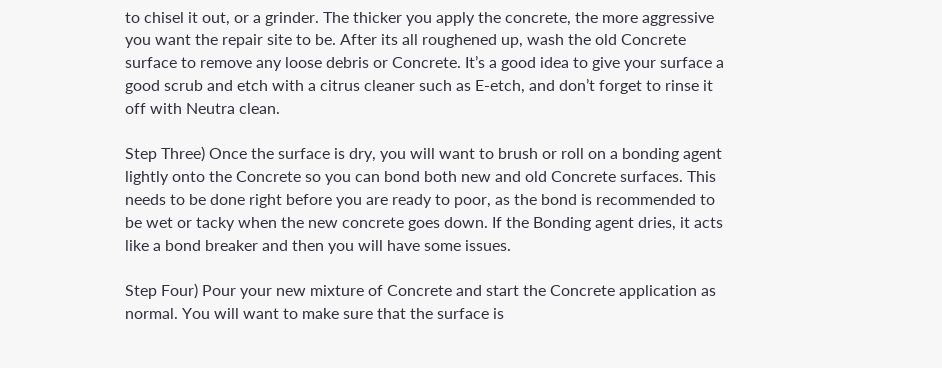to chisel it out, or a grinder. The thicker you apply the concrete, the more aggressive you want the repair site to be. After its all roughened up, wash the old Concrete surface to remove any loose debris or Concrete. It’s a good idea to give your surface a good scrub and etch with a citrus cleaner such as E-etch, and don’t forget to rinse it off with Neutra clean.

Step Three) Once the surface is dry, you will want to brush or roll on a bonding agent lightly onto the Concrete so you can bond both new and old Concrete surfaces. This needs to be done right before you are ready to poor, as the bond is recommended to be wet or tacky when the new concrete goes down. If the Bonding agent dries, it acts like a bond breaker and then you will have some issues.

Step Four) Pour your new mixture of Concrete and start the Concrete application as normal. You will want to make sure that the surface is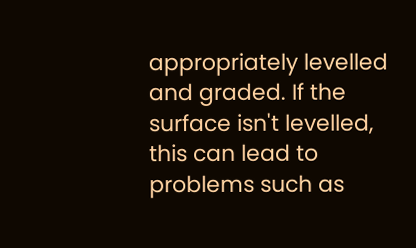appropriately levelled and graded. If the surface isn't levelled, this can lead to problems such as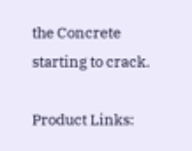the Concrete starting to crack.

Product Links: